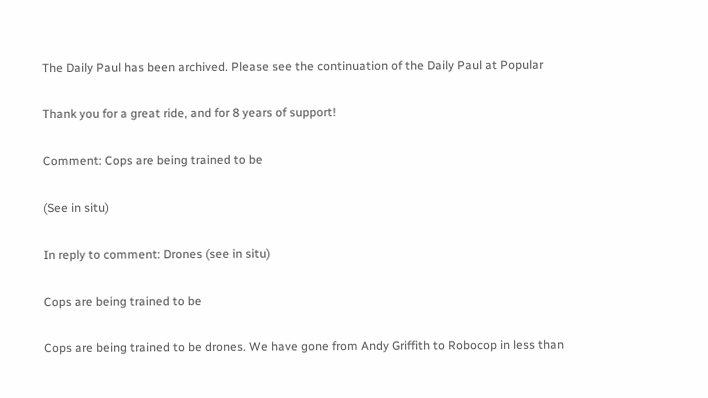The Daily Paul has been archived. Please see the continuation of the Daily Paul at Popular

Thank you for a great ride, and for 8 years of support!

Comment: Cops are being trained to be

(See in situ)

In reply to comment: Drones (see in situ)

Cops are being trained to be

Cops are being trained to be drones. We have gone from Andy Griffith to Robocop in less than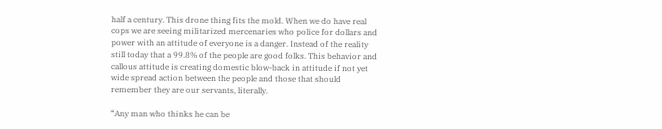half a century. This drone thing fits the mold. When we do have real cops we are seeing militarized mercenaries who police for dollars and power with an attitude of everyone is a danger. Instead of the reality still today that a 99.8% of the people are good folks. This behavior and callous attitude is creating domestic blow-back in attitude if not yet wide spread action between the people and those that should remember they are our servants, literally.

“Any man who thinks he can be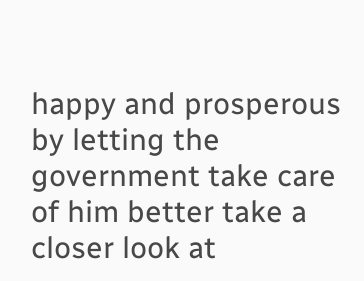happy and prosperous by letting the government take care of him better take a closer look at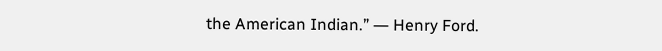the American Indian.” ― Henry Ford.